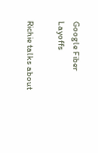Google Fiber Layoffs

Richie talks about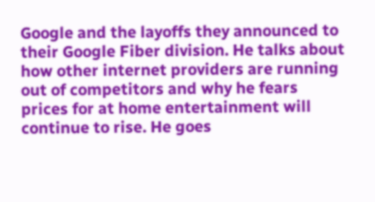Google and the layoffs they announced to their Google Fiber division. He talks about how other internet providers are running out of competitors and why he fears prices for at home entertainment will continue to rise. He goes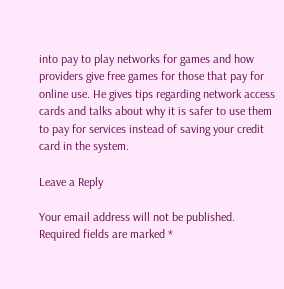into pay to play networks for games and how providers give free games for those that pay for online use. He gives tips regarding network access cards and talks about why it is safer to use them to pay for services instead of saving your credit card in the system.

Leave a Reply

Your email address will not be published. Required fields are marked *